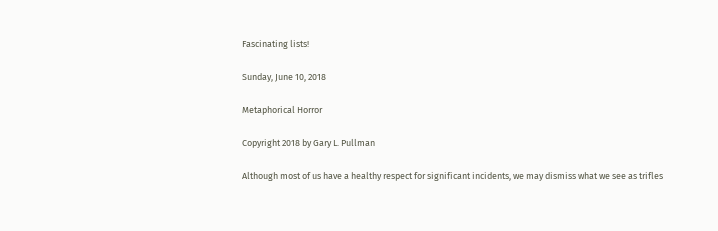Fascinating lists!

Sunday, June 10, 2018

Metaphorical Horror

Copyright 2018 by Gary L. Pullman

Although most of us have a healthy respect for significant incidents, we may dismiss what we see as trifles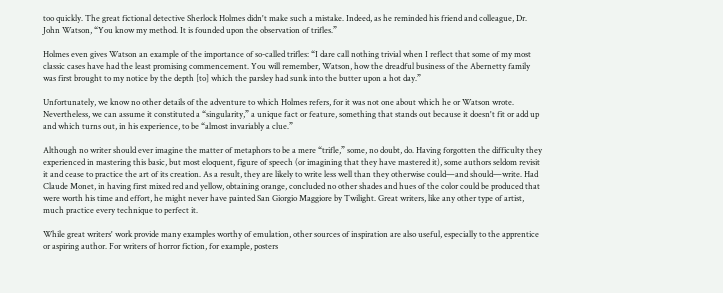too quickly. The great fictional detective Sherlock Holmes didn't make such a mistake. Indeed, as he reminded his friend and colleague, Dr. John Watson, “You know my method. It is founded upon the observation of trifles.”

Holmes even gives Watson an example of the importance of so-called trifles: “I dare call nothing trivial when I reflect that some of my most classic cases have had the least promising commencement. You will remember, Watson, how the dreadful business of the Abernetty family was first brought to my notice by the depth [to] which the parsley had sunk into the butter upon a hot day.”

Unfortunately, we know no other details of the adventure to which Holmes refers, for it was not one about which he or Watson wrote. Nevertheless, we can assume it constituted a “singularity,” a unique fact or feature, something that stands out because it doesn't fit or add up and which turns out, in his experience, to be “almost invariably a clue.”

Although no writer should ever imagine the matter of metaphors to be a mere “trifle,” some, no doubt, do. Having forgotten the difficulty they experienced in mastering this basic, but most eloquent, figure of speech (or imagining that they have mastered it), some authors seldom revisit it and cease to practice the art of its creation. As a result, they are likely to write less well than they otherwise could—and should—write. Had Claude Monet, in having first mixed red and yellow, obtaining orange, concluded no other shades and hues of the color could be produced that were worth his time and effort, he might never have painted San Giorgio Maggiore by Twilight. Great writers, like any other type of artist, much practice every technique to perfect it.

While great writers' work provide many examples worthy of emulation, other sources of inspiration are also useful, especially to the apprentice or aspiring author. For writers of horror fiction, for example, posters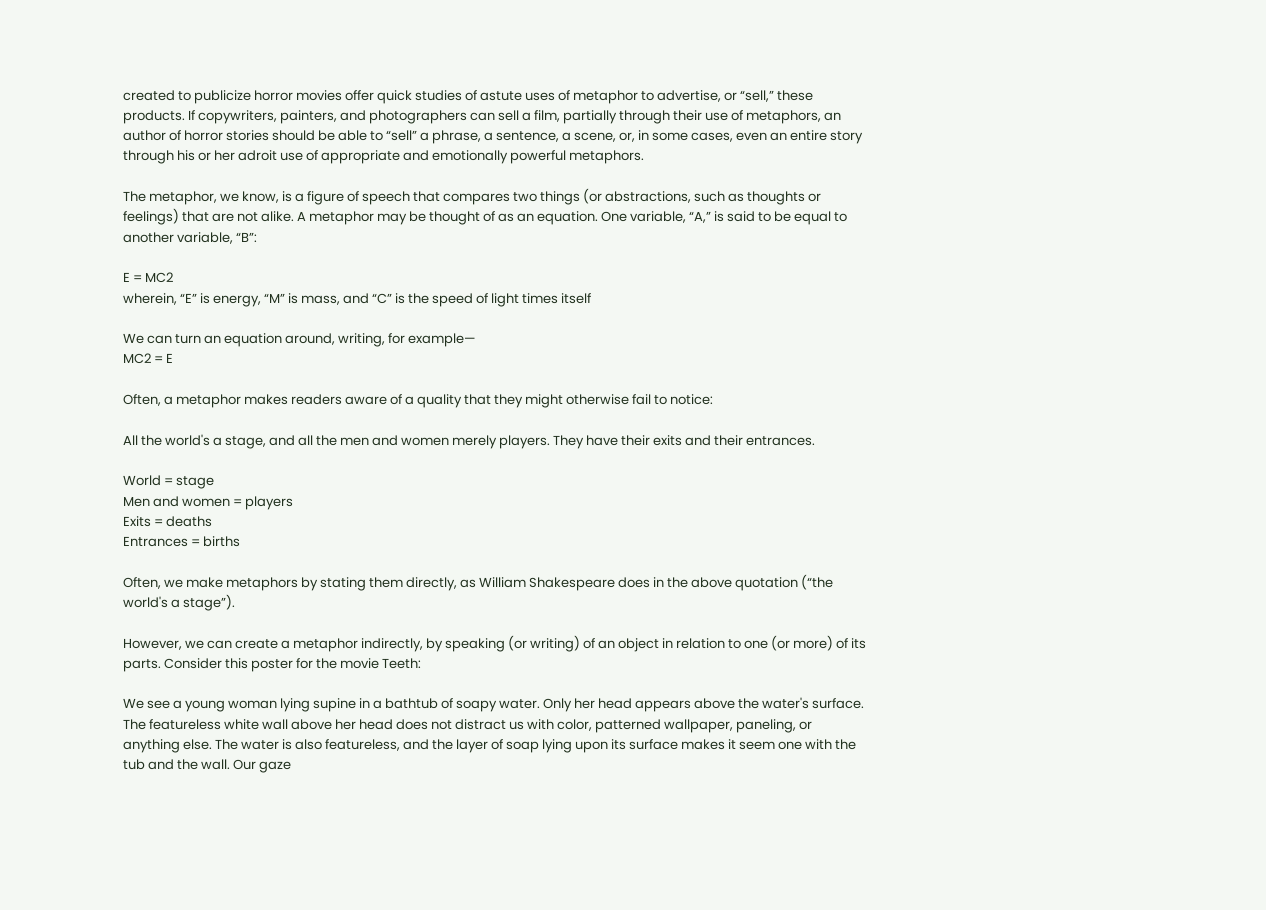created to publicize horror movies offer quick studies of astute uses of metaphor to advertise, or “sell,” these products. If copywriters, painters, and photographers can sell a film, partially through their use of metaphors, an author of horror stories should be able to “sell” a phrase, a sentence, a scene, or, in some cases, even an entire story through his or her adroit use of appropriate and emotionally powerful metaphors.

The metaphor, we know, is a figure of speech that compares two things (or abstractions, such as thoughts or feelings) that are not alike. A metaphor may be thought of as an equation. One variable, “A,” is said to be equal to another variable, “B”:

E = MC2
wherein, “E” is energy, “M” is mass, and “C” is the speed of light times itself

We can turn an equation around, writing, for example—
MC2 = E

Often, a metaphor makes readers aware of a quality that they might otherwise fail to notice:

All the world's a stage, and all the men and women merely players. They have their exits and their entrances.

World = stage
Men and women = players
Exits = deaths
Entrances = births

Often, we make metaphors by stating them directly, as William Shakespeare does in the above quotation (“the world's a stage”).

However, we can create a metaphor indirectly, by speaking (or writing) of an object in relation to one (or more) of its parts. Consider this poster for the movie Teeth:

We see a young woman lying supine in a bathtub of soapy water. Only her head appears above the water's surface. The featureless white wall above her head does not distract us with color, patterned wallpaper, paneling, or anything else. The water is also featureless, and the layer of soap lying upon its surface makes it seem one with the tub and the wall. Our gaze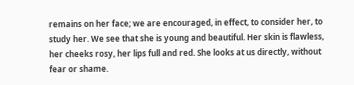remains on her face; we are encouraged, in effect, to consider her, to study her. We see that she is young and beautiful. Her skin is flawless, her cheeks rosy, her lips full and red. She looks at us directly, without fear or shame.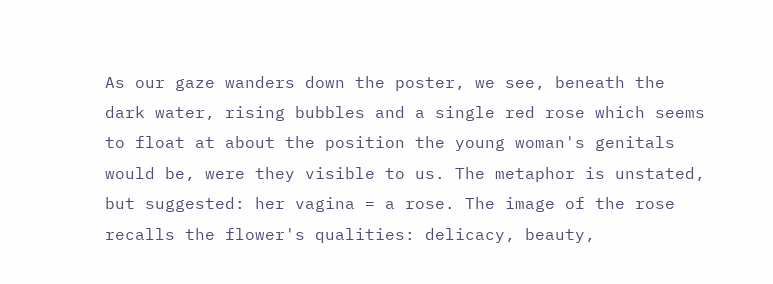As our gaze wanders down the poster, we see, beneath the dark water, rising bubbles and a single red rose which seems to float at about the position the young woman's genitals would be, were they visible to us. The metaphor is unstated, but suggested: her vagina = a rose. The image of the rose recalls the flower's qualities: delicacy, beauty,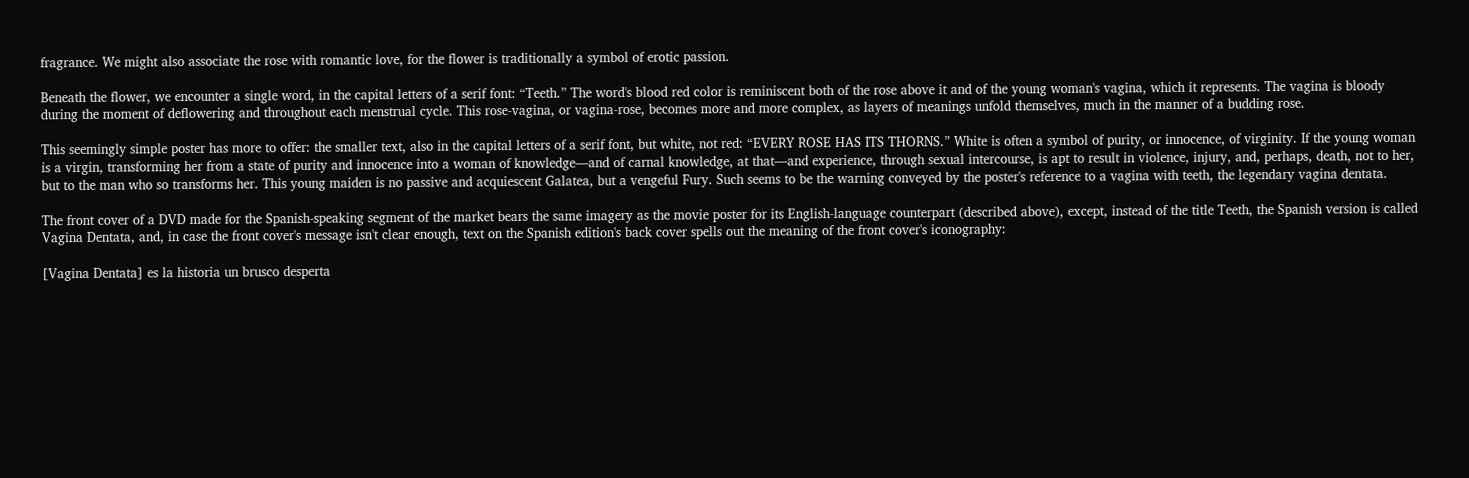fragrance. We might also associate the rose with romantic love, for the flower is traditionally a symbol of erotic passion.

Beneath the flower, we encounter a single word, in the capital letters of a serif font: “Teeth.” The word's blood red color is reminiscent both of the rose above it and of the young woman's vagina, which it represents. The vagina is bloody during the moment of deflowering and throughout each menstrual cycle. This rose-vagina, or vagina-rose, becomes more and more complex, as layers of meanings unfold themselves, much in the manner of a budding rose.

This seemingly simple poster has more to offer: the smaller text, also in the capital letters of a serif font, but white, not red: “EVERY ROSE HAS ITS THORNS.” White is often a symbol of purity, or innocence, of virginity. If the young woman is a virgin, transforming her from a state of purity and innocence into a woman of knowledge—and of carnal knowledge, at that—and experience, through sexual intercourse, is apt to result in violence, injury, and, perhaps, death, not to her, but to the man who so transforms her. This young maiden is no passive and acquiescent Galatea, but a vengeful Fury. Such seems to be the warning conveyed by the poster's reference to a vagina with teeth, the legendary vagina dentata.

The front cover of a DVD made for the Spanish-speaking segment of the market bears the same imagery as the movie poster for its English-language counterpart (described above), except, instead of the title Teeth, the Spanish version is called Vagina Dentata, and, in case the front cover's message isn't clear enough, text on the Spanish edition's back cover spells out the meaning of the front cover's iconography:

[Vagina Dentata] es la historia un brusco desperta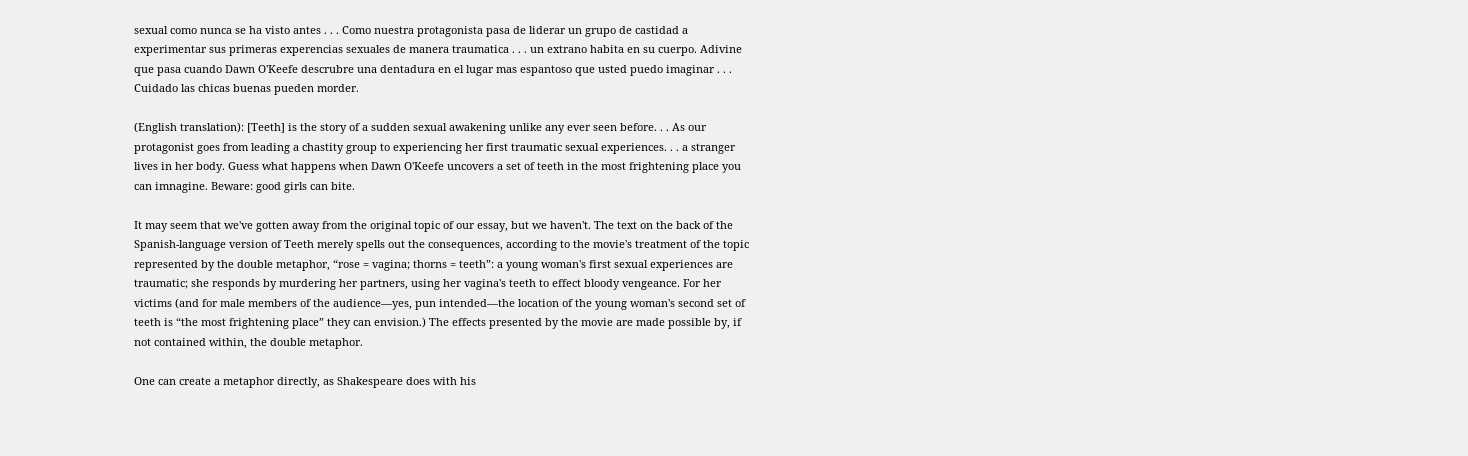sexual como nunca se ha visto antes . . . Como nuestra protagonista pasa de liderar un grupo de castidad a experimentar sus primeras experencias sexuales de manera traumatica . . . un extrano habita en su cuerpo. Adivine que pasa cuando Dawn O'Keefe descrubre una dentadura en el lugar mas espantoso que usted puedo imaginar . . . Cuidado las chicas buenas pueden morder.

(English translation): [Teeth] is the story of a sudden sexual awakening unlike any ever seen before. . . As our protagonist goes from leading a chastity group to experiencing her first traumatic sexual experiences. . . a stranger lives in her body. Guess what happens when Dawn O'Keefe uncovers a set of teeth in the most frightening place you can imnagine. Beware: good girls can bite.

It may seem that we've gotten away from the original topic of our essay, but we haven't. The text on the back of the Spanish-language version of Teeth merely spells out the consequences, according to the movie's treatment of the topic represented by the double metaphor, “rose = vagina; thorns = teeth”: a young woman's first sexual experiences are traumatic; she responds by murdering her partners, using her vagina's teeth to effect bloody vengeance. For her victims (and for male members of the audience—yes, pun intended—the location of the young woman's second set of teeth is “the most frightening place” they can envision.) The effects presented by the movie are made possible by, if not contained within, the double metaphor.

One can create a metaphor directly, as Shakespeare does with his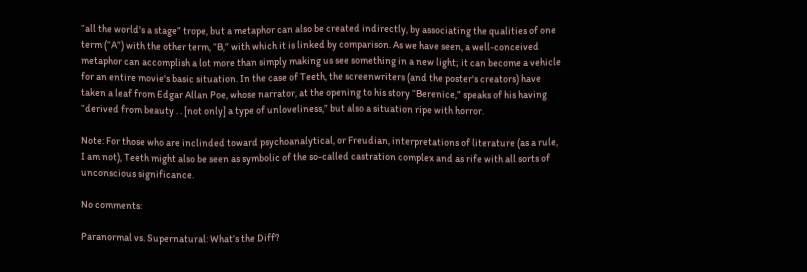“all the world's a stage” trope, but a metaphor can also be created indirectly, by associating the qualities of one term (“A”) with the other term, “B,” with which it is linked by comparison. As we have seen, a well-conceived metaphor can accomplish a lot more than simply making us see something in a new light; it can become a vehicle for an entire movie's basic situation. In the case of Teeth, the screenwriters (and the poster's creators) have taken a leaf from Edgar Allan Poe, whose narrator, at the opening to his story “Berenice,” speaks of his having “derived from beauty . . [not only] a type of unloveliness,” but also a situation ripe with horror.

Note: For those who are inclinded toward psychoanalytical, or Freudian, interpretations of literature (as a rule, I am not), Teeth might also be seen as symbolic of the so-called castration complex and as rife with all sorts of unconscious significance.

No comments:

Paranormal vs. Supernatural: What’s the Diff?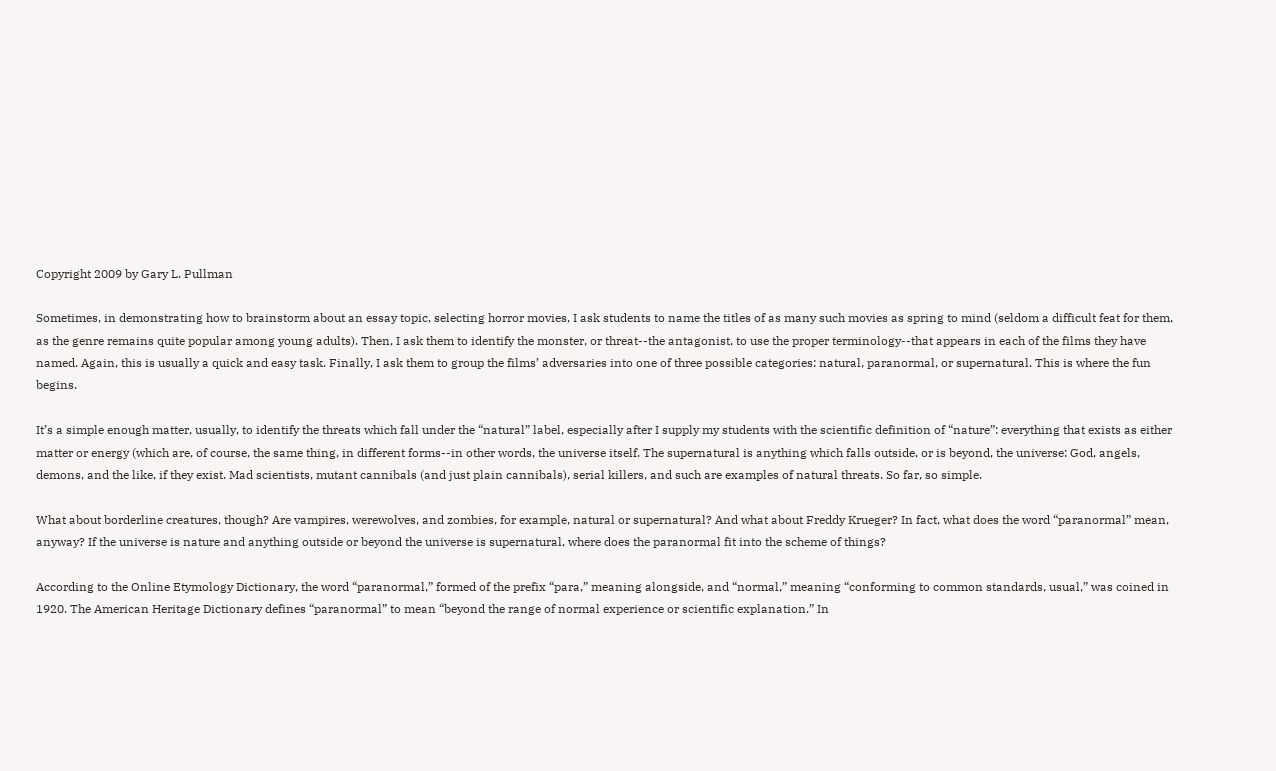Copyright 2009 by Gary L. Pullman

Sometimes, in demonstrating how to brainstorm about an essay topic, selecting horror movies, I ask students to name the titles of as many such movies as spring to mind (seldom a difficult feat for them, as the genre remains quite popular among young adults). Then, I ask them to identify the monster, or threat--the antagonist, to use the proper terminology--that appears in each of the films they have named. Again, this is usually a quick and easy task. Finally, I ask them to group the films’ adversaries into one of three possible categories: natural, paranormal, or supernatural. This is where the fun begins.

It’s a simple enough matter, usually, to identify the threats which fall under the “natural” label, especially after I supply my students with the scientific definition of “nature”: everything that exists as either matter or energy (which are, of course, the same thing, in different forms--in other words, the universe itself. The supernatural is anything which falls outside, or is beyond, the universe: God, angels, demons, and the like, if they exist. Mad scientists, mutant cannibals (and just plain cannibals), serial killers, and such are examples of natural threats. So far, so simple.

What about borderline creatures, though? Are vampires, werewolves, and zombies, for example, natural or supernatural? And what about Freddy Krueger? In fact, what does the word “paranormal” mean, anyway? If the universe is nature and anything outside or beyond the universe is supernatural, where does the paranormal fit into the scheme of things?

According to the Online Etymology Dictionary, the word “paranormal,” formed of the prefix “para,” meaning alongside, and “normal,” meaning “conforming to common standards, usual,” was coined in 1920. The American Heritage Dictionary defines “paranormal” to mean “beyond the range of normal experience or scientific explanation.” In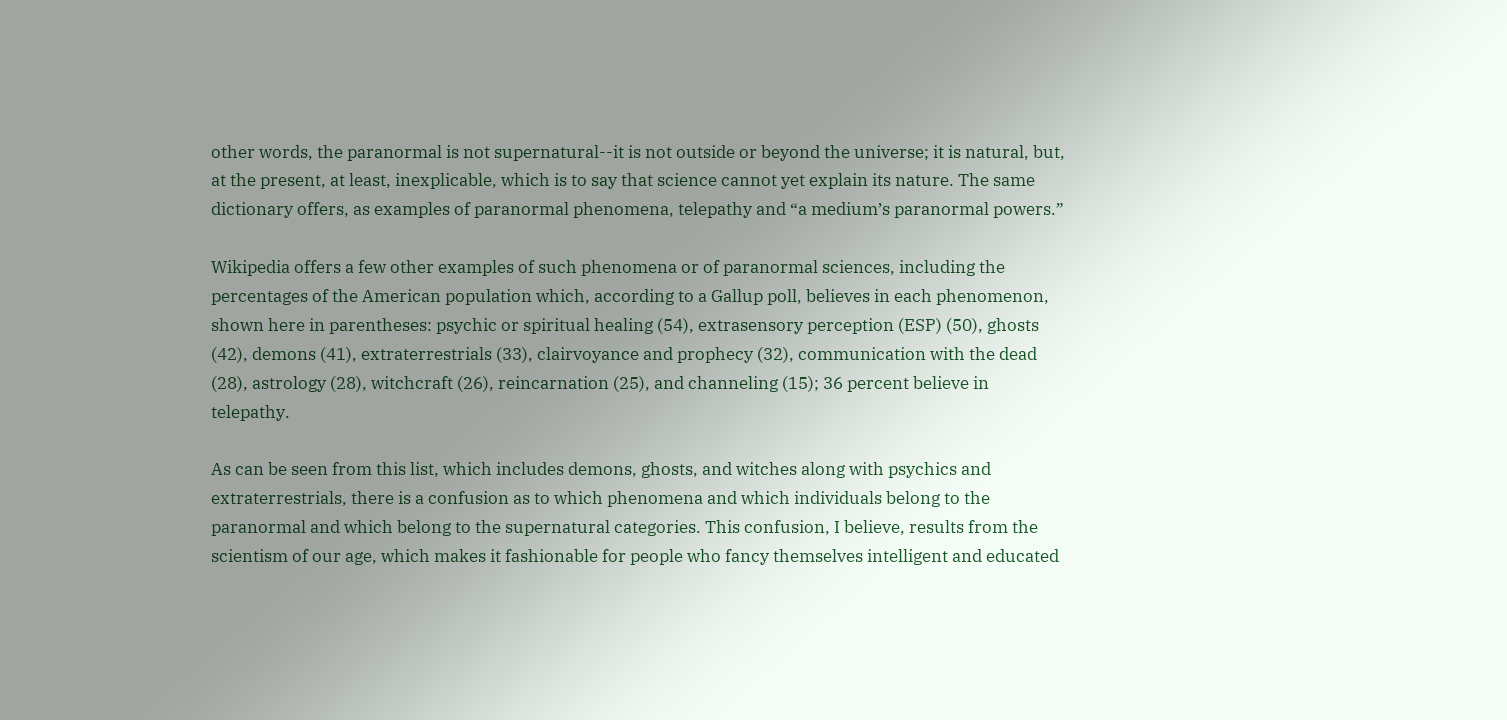other words, the paranormal is not supernatural--it is not outside or beyond the universe; it is natural, but, at the present, at least, inexplicable, which is to say that science cannot yet explain its nature. The same dictionary offers, as examples of paranormal phenomena, telepathy and “a medium’s paranormal powers.”

Wikipedia offers a few other examples of such phenomena or of paranormal sciences, including the percentages of the American population which, according to a Gallup poll, believes in each phenomenon, shown here in parentheses: psychic or spiritual healing (54), extrasensory perception (ESP) (50), ghosts (42), demons (41), extraterrestrials (33), clairvoyance and prophecy (32), communication with the dead (28), astrology (28), witchcraft (26), reincarnation (25), and channeling (15); 36 percent believe in telepathy.

As can be seen from this list, which includes demons, ghosts, and witches along with psychics and extraterrestrials, there is a confusion as to which phenomena and which individuals belong to the paranormal and which belong to the supernatural categories. This confusion, I believe, results from the scientism of our age, which makes it fashionable for people who fancy themselves intelligent and educated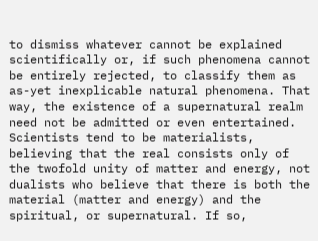to dismiss whatever cannot be explained scientifically or, if such phenomena cannot be entirely rejected, to classify them as as-yet inexplicable natural phenomena. That way, the existence of a supernatural realm need not be admitted or even entertained. Scientists tend to be materialists, believing that the real consists only of the twofold unity of matter and energy, not dualists who believe that there is both the material (matter and energy) and the spiritual, or supernatural. If so,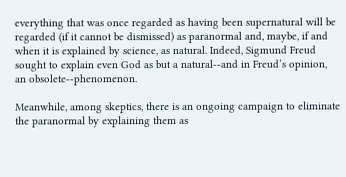everything that was once regarded as having been supernatural will be regarded (if it cannot be dismissed) as paranormal and, maybe, if and when it is explained by science, as natural. Indeed, Sigmund Freud sought to explain even God as but a natural--and in Freud’s opinion, an obsolete--phenomenon.

Meanwhile, among skeptics, there is an ongoing campaign to eliminate the paranormal by explaining them as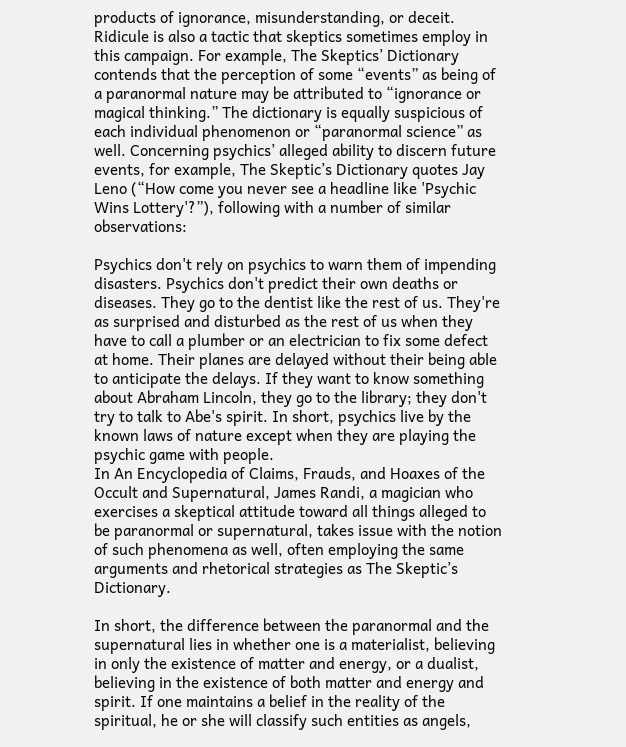products of ignorance, misunderstanding, or deceit. Ridicule is also a tactic that skeptics sometimes employ in this campaign. For example, The Skeptics’ Dictionary contends that the perception of some “events” as being of a paranormal nature may be attributed to “ignorance or magical thinking.” The dictionary is equally suspicious of each individual phenomenon or “paranormal science” as well. Concerning psychics’ alleged ability to discern future events, for example, The Skeptic’s Dictionary quotes Jay Leno (“How come you never see a headline like 'Psychic Wins Lottery'?”), following with a number of similar observations:

Psychics don't rely on psychics to warn them of impending disasters. Psychics don't predict their own deaths or diseases. They go to the dentist like the rest of us. They're as surprised and disturbed as the rest of us when they have to call a plumber or an electrician to fix some defect at home. Their planes are delayed without their being able to anticipate the delays. If they want to know something about Abraham Lincoln, they go to the library; they don't try to talk to Abe's spirit. In short, psychics live by the known laws of nature except when they are playing the psychic game with people.
In An Encyclopedia of Claims, Frauds, and Hoaxes of the Occult and Supernatural, James Randi, a magician who exercises a skeptical attitude toward all things alleged to be paranormal or supernatural, takes issue with the notion of such phenomena as well, often employing the same arguments and rhetorical strategies as The Skeptic’s Dictionary.

In short, the difference between the paranormal and the supernatural lies in whether one is a materialist, believing in only the existence of matter and energy, or a dualist, believing in the existence of both matter and energy and spirit. If one maintains a belief in the reality of the spiritual, he or she will classify such entities as angels,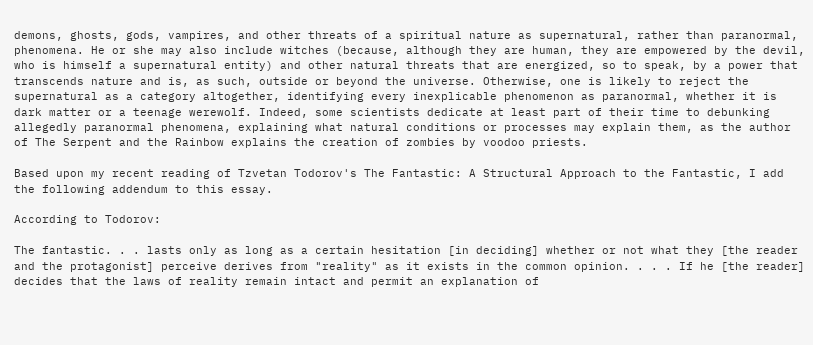demons, ghosts, gods, vampires, and other threats of a spiritual nature as supernatural, rather than paranormal, phenomena. He or she may also include witches (because, although they are human, they are empowered by the devil, who is himself a supernatural entity) and other natural threats that are energized, so to speak, by a power that transcends nature and is, as such, outside or beyond the universe. Otherwise, one is likely to reject the supernatural as a category altogether, identifying every inexplicable phenomenon as paranormal, whether it is dark matter or a teenage werewolf. Indeed, some scientists dedicate at least part of their time to debunking allegedly paranormal phenomena, explaining what natural conditions or processes may explain them, as the author of The Serpent and the Rainbow explains the creation of zombies by voodoo priests.

Based upon my recent reading of Tzvetan Todorov's The Fantastic: A Structural Approach to the Fantastic, I add the following addendum to this essay.

According to Todorov:

The fantastic. . . lasts only as long as a certain hesitation [in deciding] whether or not what they [the reader and the protagonist] perceive derives from "reality" as it exists in the common opinion. . . . If he [the reader] decides that the laws of reality remain intact and permit an explanation of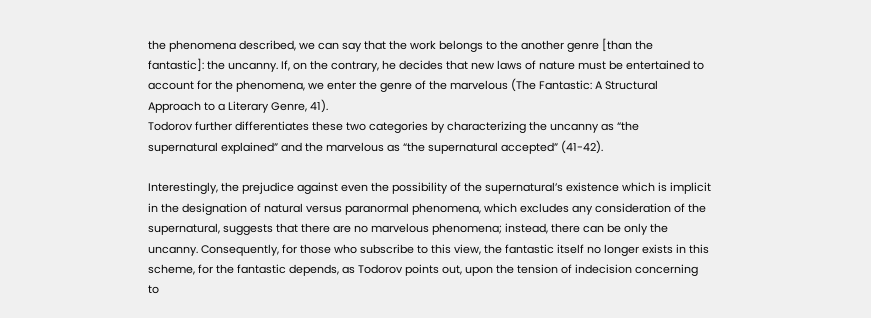the phenomena described, we can say that the work belongs to the another genre [than the fantastic]: the uncanny. If, on the contrary, he decides that new laws of nature must be entertained to account for the phenomena, we enter the genre of the marvelous (The Fantastic: A Structural Approach to a Literary Genre, 41).
Todorov further differentiates these two categories by characterizing the uncanny as “the supernatural explained” and the marvelous as “the supernatural accepted” (41-42).

Interestingly, the prejudice against even the possibility of the supernatural’s existence which is implicit in the designation of natural versus paranormal phenomena, which excludes any consideration of the supernatural, suggests that there are no marvelous phenomena; instead, there can be only the uncanny. Consequently, for those who subscribe to this view, the fantastic itself no longer exists in this scheme, for the fantastic depends, as Todorov points out, upon the tension of indecision concerning to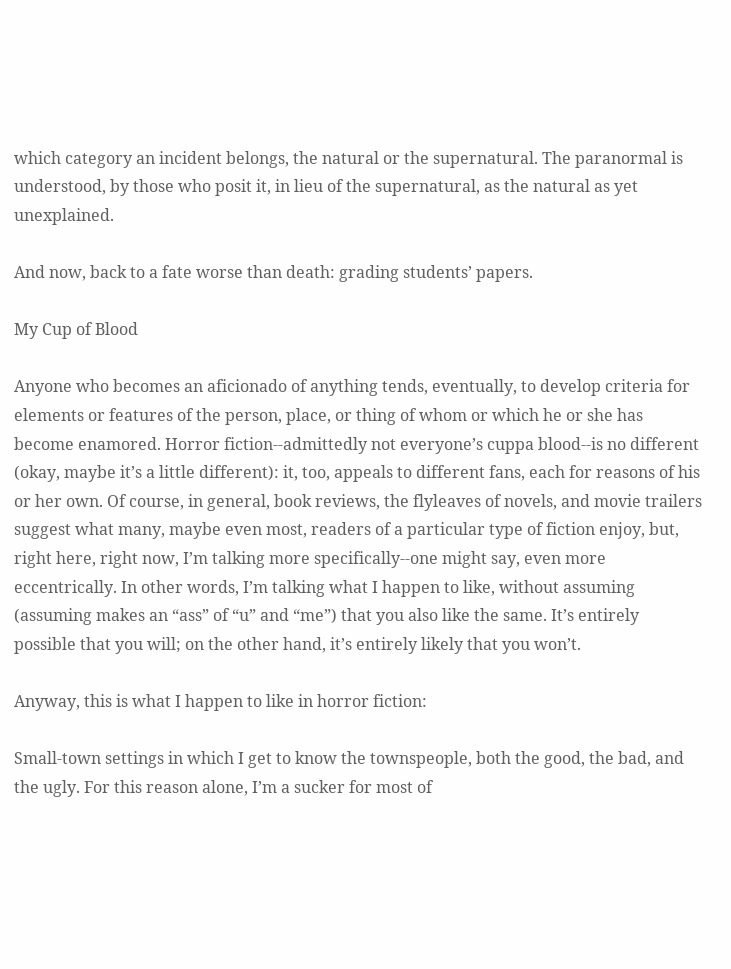which category an incident belongs, the natural or the supernatural. The paranormal is understood, by those who posit it, in lieu of the supernatural, as the natural as yet unexplained.

And now, back to a fate worse than death: grading students’ papers.

My Cup of Blood

Anyone who becomes an aficionado of anything tends, eventually, to develop criteria for elements or features of the person, place, or thing of whom or which he or she has become enamored. Horror fiction--admittedly not everyone’s cuppa blood--is no different (okay, maybe it’s a little different): it, too, appeals to different fans, each for reasons of his or her own. Of course, in general, book reviews, the flyleaves of novels, and movie trailers suggest what many, maybe even most, readers of a particular type of fiction enjoy, but, right here, right now, I’m talking more specifically--one might say, even more eccentrically. In other words, I’m talking what I happen to like, without assuming (assuming makes an “ass” of “u” and “me”) that you also like the same. It’s entirely possible that you will; on the other hand, it’s entirely likely that you won’t.

Anyway, this is what I happen to like in horror fiction:

Small-town settings in which I get to know the townspeople, both the good, the bad, and the ugly. For this reason alone, I’m a sucker for most of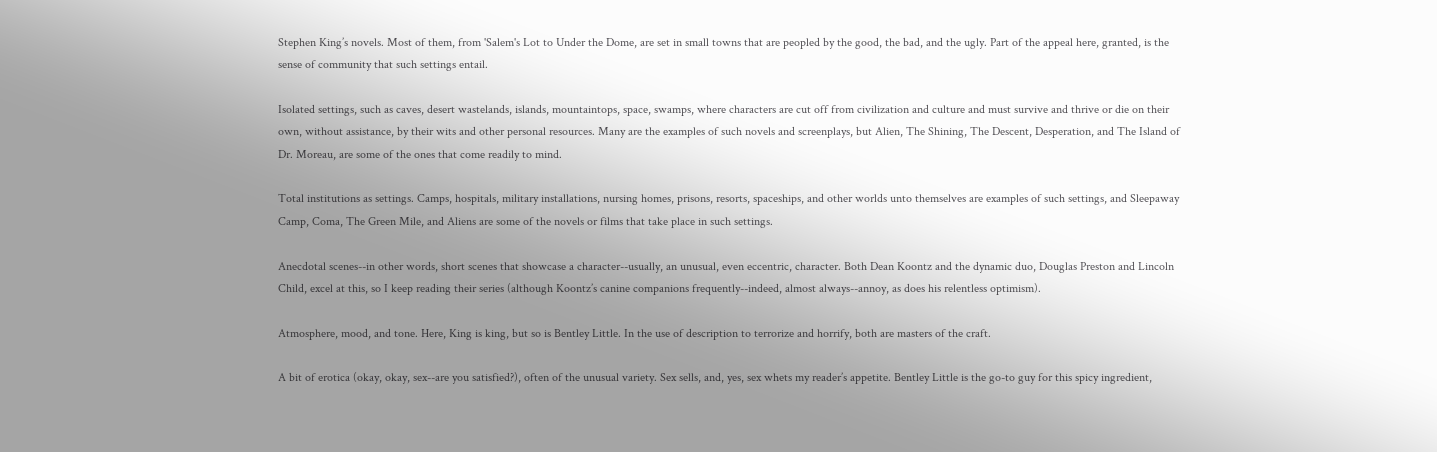Stephen King’s novels. Most of them, from 'Salem's Lot to Under the Dome, are set in small towns that are peopled by the good, the bad, and the ugly. Part of the appeal here, granted, is the sense of community that such settings entail.

Isolated settings, such as caves, desert wastelands, islands, mountaintops, space, swamps, where characters are cut off from civilization and culture and must survive and thrive or die on their own, without assistance, by their wits and other personal resources. Many are the examples of such novels and screenplays, but Alien, The Shining, The Descent, Desperation, and The Island of Dr. Moreau, are some of the ones that come readily to mind.

Total institutions as settings. Camps, hospitals, military installations, nursing homes, prisons, resorts, spaceships, and other worlds unto themselves are examples of such settings, and Sleepaway Camp, Coma, The Green Mile, and Aliens are some of the novels or films that take place in such settings.

Anecdotal scenes--in other words, short scenes that showcase a character--usually, an unusual, even eccentric, character. Both Dean Koontz and the dynamic duo, Douglas Preston and Lincoln Child, excel at this, so I keep reading their series (although Koontz’s canine companions frequently--indeed, almost always--annoy, as does his relentless optimism).

Atmosphere, mood, and tone. Here, King is king, but so is Bentley Little. In the use of description to terrorize and horrify, both are masters of the craft.

A bit of erotica (okay, okay, sex--are you satisfied?), often of the unusual variety. Sex sells, and, yes, sex whets my reader’s appetite. Bentley Little is the go-to guy for this spicy ingredient,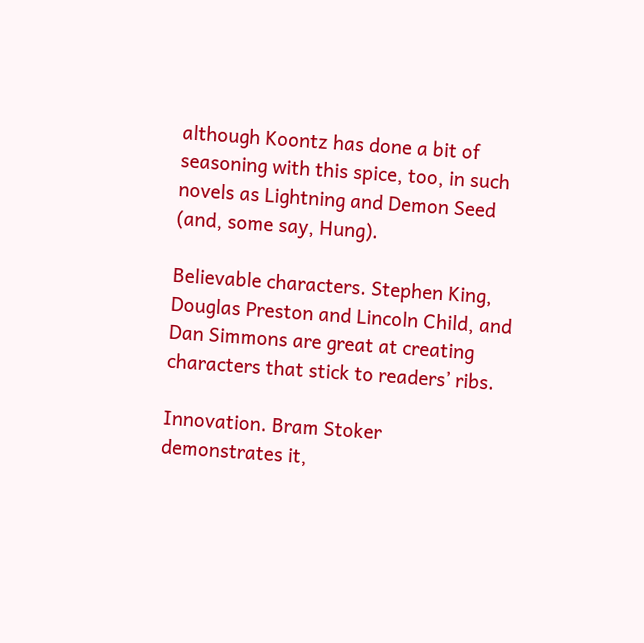although Koontz has done a bit of seasoning with this spice, too, in such novels as Lightning and Demon Seed (and, some say, Hung).

Believable characters. Stephen King, Douglas Preston and Lincoln Child, and Dan Simmons are great at creating characters that stick to readers’ ribs.

Innovation. Bram Stoker demonstrates it,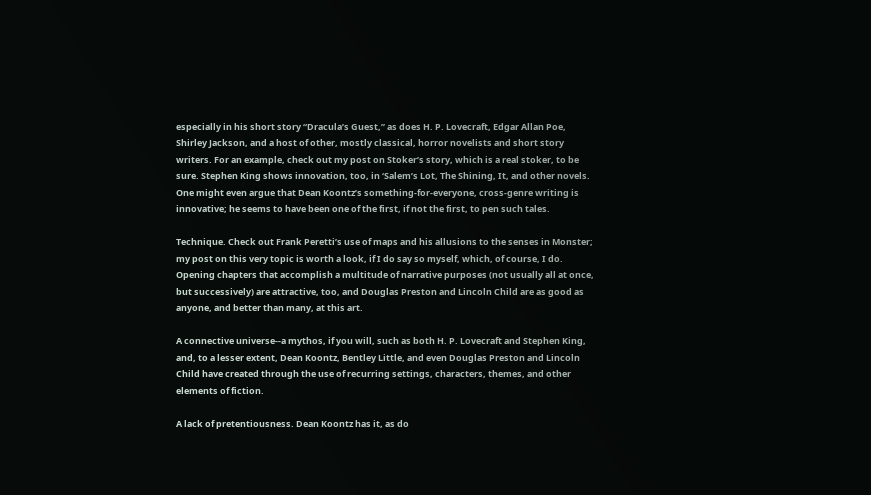especially in his short story “Dracula’s Guest,” as does H. P. Lovecraft, Edgar Allan Poe, Shirley Jackson, and a host of other, mostly classical, horror novelists and short story writers. For an example, check out my post on Stoker’s story, which is a real stoker, to be sure. Stephen King shows innovation, too, in ‘Salem’s Lot, The Shining, It, and other novels. One might even argue that Dean Koontz’s something-for-everyone, cross-genre writing is innovative; he seems to have been one of the first, if not the first, to pen such tales.

Technique. Check out Frank Peretti’s use of maps and his allusions to the senses in Monster; my post on this very topic is worth a look, if I do say so myself, which, of course, I do. Opening chapters that accomplish a multitude of narrative purposes (not usually all at once, but successively) are attractive, too, and Douglas Preston and Lincoln Child are as good as anyone, and better than many, at this art.

A connective universe--a mythos, if you will, such as both H. P. Lovecraft and Stephen King, and, to a lesser extent, Dean Koontz, Bentley Little, and even Douglas Preston and Lincoln Child have created through the use of recurring settings, characters, themes, and other elements of fiction.

A lack of pretentiousness. Dean Koontz has it, as do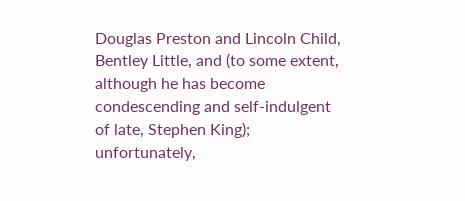Douglas Preston and Lincoln Child, Bentley Little, and (to some extent, although he has become condescending and self-indulgent of late, Stephen King); unfortunately,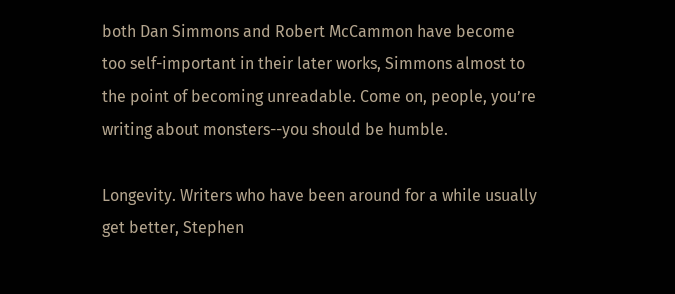both Dan Simmons and Robert McCammon have become too self-important in their later works, Simmons almost to the point of becoming unreadable. Come on, people, you’re writing about monsters--you should be humble.

Longevity. Writers who have been around for a while usually get better, Stephen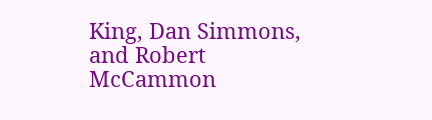King, Dan Simmons, and Robert McCammon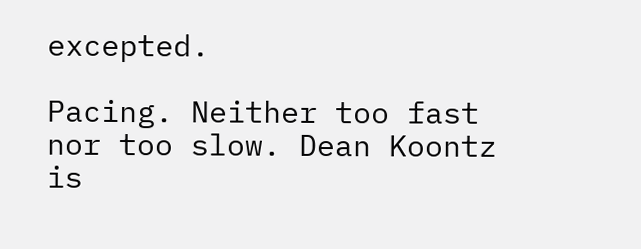excepted.

Pacing. Neither too fast nor too slow. Dean Koontz is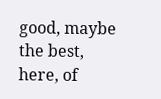good, maybe the best, here, of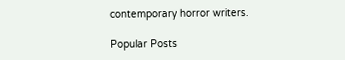contemporary horror writers.

Popular Posts